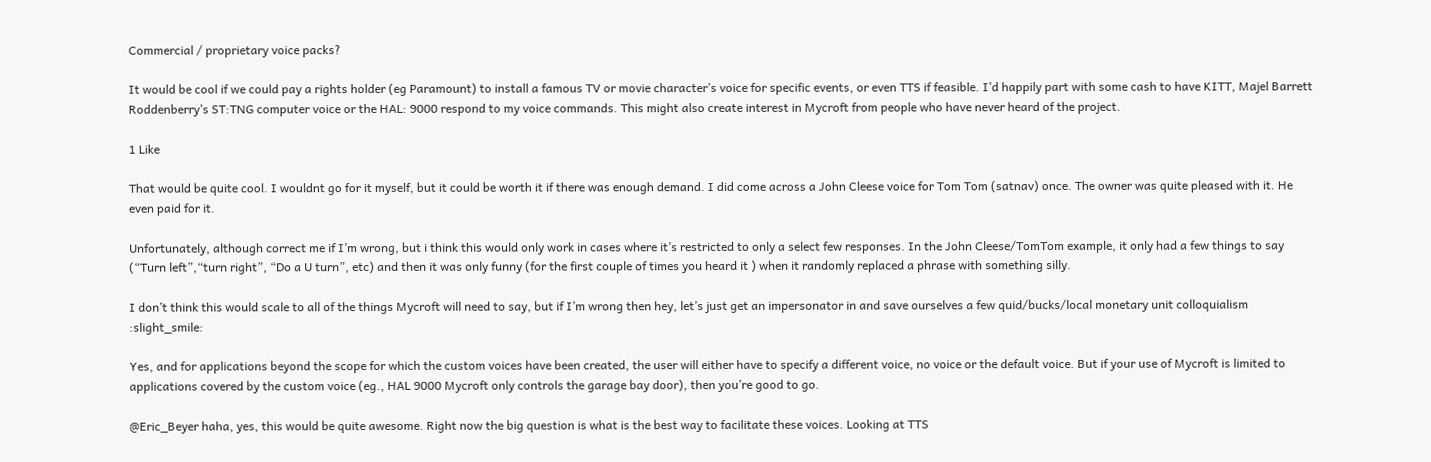Commercial / proprietary voice packs?

It would be cool if we could pay a rights holder (eg Paramount) to install a famous TV or movie character’s voice for specific events, or even TTS if feasible. I’d happily part with some cash to have KITT, Majel Barrett Roddenberry’s ST:TNG computer voice or the HAL: 9000 respond to my voice commands. This might also create interest in Mycroft from people who have never heard of the project.

1 Like

That would be quite cool. I wouldnt go for it myself, but it could be worth it if there was enough demand. I did come across a John Cleese voice for Tom Tom (satnav) once. The owner was quite pleased with it. He even paid for it.

Unfortunately, although correct me if I’m wrong, but i think this would only work in cases where it’s restricted to only a select few responses. In the John Cleese/TomTom example, it only had a few things to say (“Turn left”,“turn right”, “Do a U turn”, etc) and then it was only funny (for the first couple of times you heard it ) when it randomly replaced a phrase with something silly.

I don’t think this would scale to all of the things Mycroft will need to say, but if I’m wrong then hey, let’s just get an impersonator in and save ourselves a few quid/bucks/local monetary unit colloquialism :slight_smile:

Yes, and for applications beyond the scope for which the custom voices have been created, the user will either have to specify a different voice, no voice or the default voice. But if your use of Mycroft is limited to applications covered by the custom voice (eg., HAL 9000 Mycroft only controls the garage bay door), then you’re good to go.

@Eric_Beyer haha, yes, this would be quite awesome. Right now the big question is what is the best way to facilitate these voices. Looking at TTS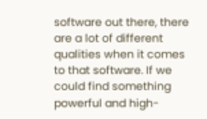software out there, there are a lot of different qualities when it comes to that software. If we could find something powerful and high-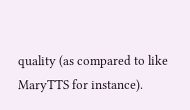quality (as compared to like MaryTTS for instance).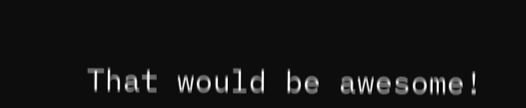That would be awesome!